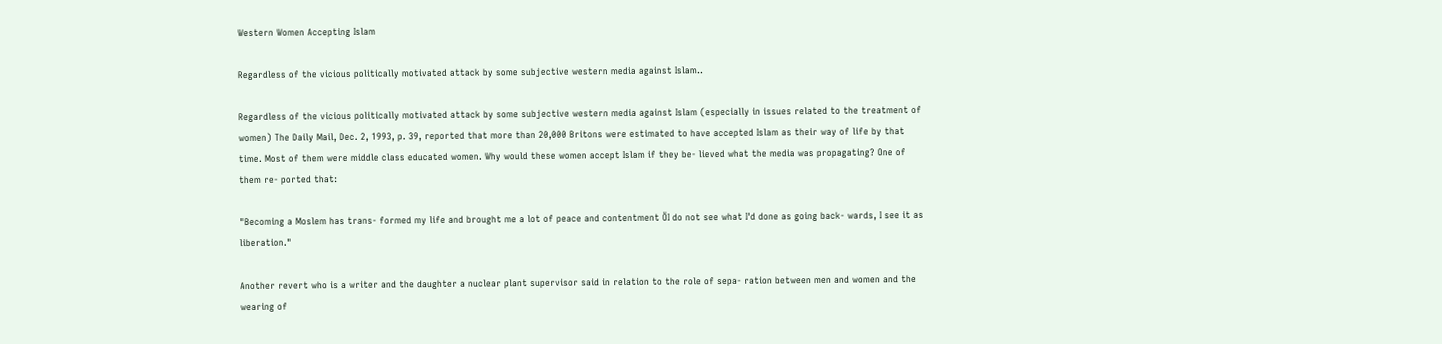Western Women Accepting Islam

Regardless of the vicious politically motivated attack by some subjective western media against Islam..

Regardless of the vicious politically motivated attack by some subjective western media against Islam (especially in issues related to the treatment of women) The Daily Mail, Dec. 2, 1993, p. 39, reported that more than 20,000 Britons were estimated to have accepted Islam as their way of life by that time. Most of them were middle class educated women. Why would these women accept Islam if they be- lieved what the media was propagating? One of them re- ported that:

"Becoming a Moslem has trans- formed my life and brought me a lot of peace and contentment ÖI do not see what I'd done as going back- wards, I see it as liberation."

Another revert who is a writer and the daughter a nuclear plant supervisor said in relation to the role of sepa- ration between men and women and the wearing of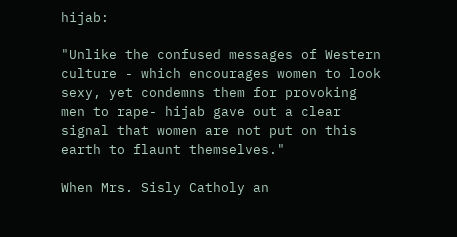hijab:

"Unlike the confused messages of Western culture - which encourages women to look sexy, yet condemns them for provoking men to rape- hijab gave out a clear signal that women are not put on this earth to flaunt themselves."

When Mrs. Sisly Catholy an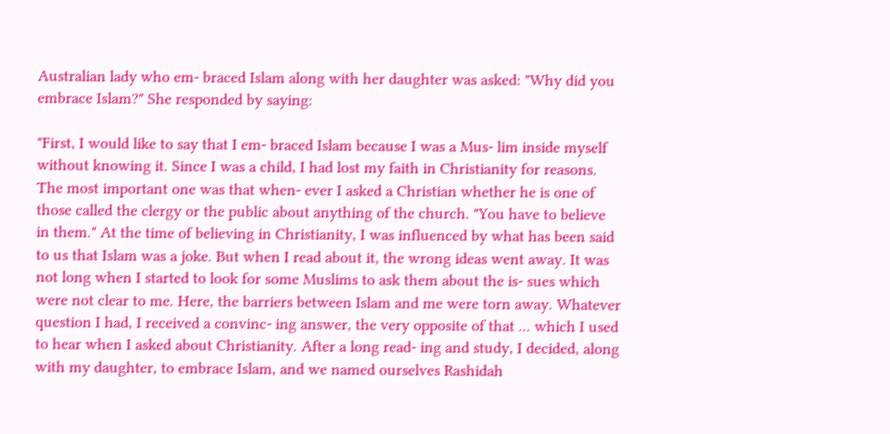Australian lady who em- braced Islam along with her daughter was asked: "Why did you embrace Islam?" She responded by saying:

"First, I would like to say that I em- braced Islam because I was a Mus- lim inside myself without knowing it. Since I was a child, I had lost my faith in Christianity for reasons. The most important one was that when- ever I asked a Christian whether he is one of those called the clergy or the public about anything of the church. "You have to believe in them." At the time of believing in Christianity, I was influenced by what has been said to us that Islam was a joke. But when I read about it, the wrong ideas went away. It was not long when I started to look for some Muslims to ask them about the is- sues which were not clear to me. Here, the barriers between Islam and me were torn away. Whatever question I had, I received a convinc- ing answer, the very opposite of that ... which I used to hear when I asked about Christianity. After a long read- ing and study, I decided, along with my daughter, to embrace Islam, and we named ourselves Rashidah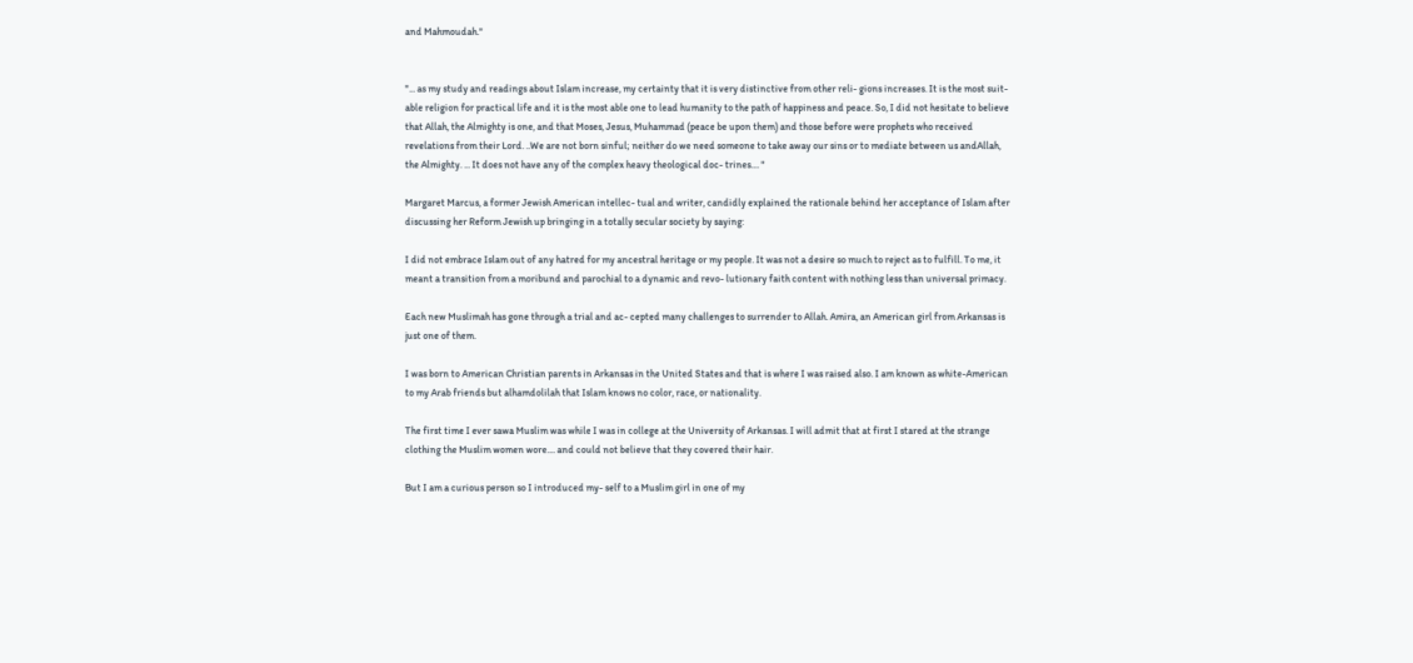and Mahmoudah."


"... as my study and readings about Islam increase, my certainty that it is very distinctive from other reli- gions increases. It is the most suit- able religion for practical life and it is the most able one to lead humanity to the path of happiness and peace. So, I did not hesitate to believe that Allah, the Almighty is one, and that Moses, Jesus, Muhammad (peace be upon them) and those before were prophets who received revelations from their Lord. ..We are not born sinful; neither do we need someone to take away our sins or to mediate between us andAllah, the Almighty. ... It does not have any of the complex heavy theological doc- trines.... "

Margaret Marcus, a former Jewish American intellec- tual and writer, candidly explained the rationale behind her acceptance of Islam after discussing her Reform Jewish up bringing in a totally secular society by saying:

I did not embrace Islam out of any hatred for my ancestral heritage or my people. It was not a desire so much to reject as to fulfill. To me, it meant a transition from a moribund and parochial to a dynamic and revo- lutionary faith content with nothing less than universal primacy.

Each new Muslimah has gone through a trial and ac- cepted many challenges to surrender to Allah. Amira, an American girl from Arkansas is just one of them.

I was born to American Christian parents in Arkansas in the United States and that is where I was raised also. I am known as white-American to my Arab friends but alhamdolilah that Islam knows no color, race, or nationality.

The first time I ever sawa Muslim was while I was in college at the University of Arkansas. I will admit that at first I stared at the strange clothing the Muslim women wore.... and could not believe that they covered their hair.

But I am a curious person so I introduced my- self to a Muslim girl in one of my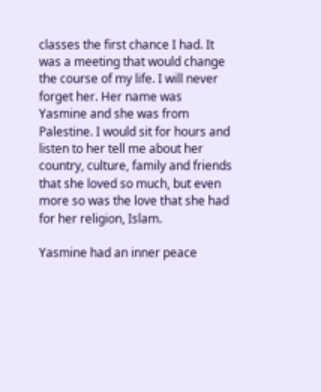classes the first chance I had. It was a meeting that would change the course of my life. I will never forget her. Her name was Yasmine and she was from Palestine. I would sit for hours and listen to her tell me about her country, culture, family and friends that she loved so much, but even more so was the love that she had for her religion, Islam.

Yasmine had an inner peace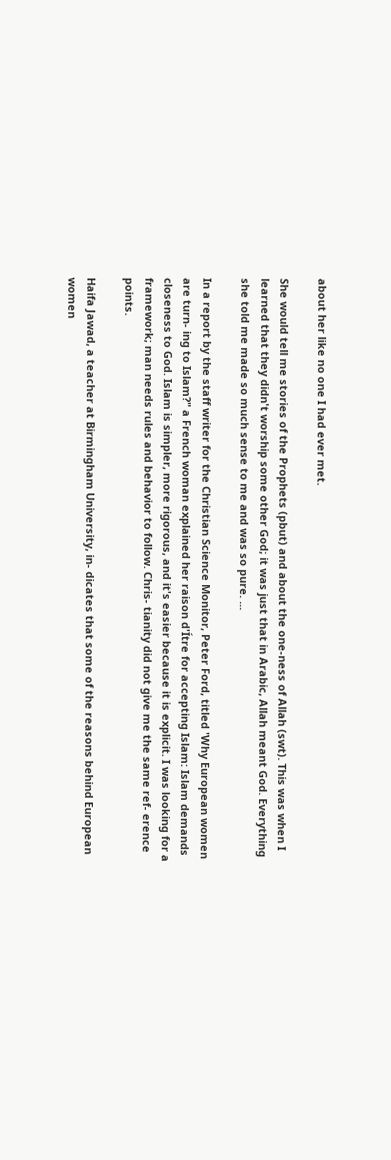about her like no one I had ever met.

She would tell me stories of the Prophets (pbut) and about the one-ness of Allah (swt). This was when I learned that they didn't worship some other God; it was just that in Arabic, Allah meant God. Everything she told me made so much sense to me and was so pure. ...

In a report by the staff writer for the Christian Science Monitor, Peter Ford, titled 'Why European women are turn- ing to Islam?" a French woman explained her raison d'Ítre for accepting Islam: Islam demands closeness to God. Islam is simpler, more rigorous, and it's easier because it is explicit. I was looking for a framework; man needs rules and behavior to follow. Chris- tianity did not give me the same ref- erence points.

Haifa Jawad, a teacher at Birmingham University, in- dicates that some of the reasons behind European women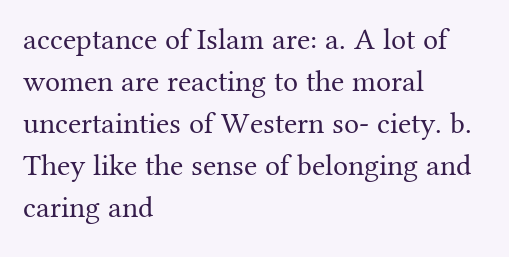acceptance of Islam are: a. A lot of women are reacting to the moral uncertainties of Western so- ciety. b. They like the sense of belonging and caring and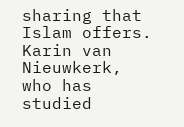sharing that Islam offers. Karin van Nieuwkerk, who has studied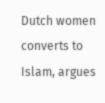Dutch women converts to Islam, argues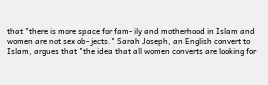that "there is more space for fam- ily and motherhood in Islam and women are not sex ob- jects." Sarah Joseph, an English convert to Islam, argues that "the idea that all women converts are looking for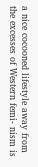a nice cocooned lifestyle away from the excesses of Western femi- nism is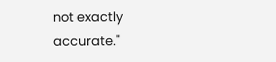not exactly accurate."